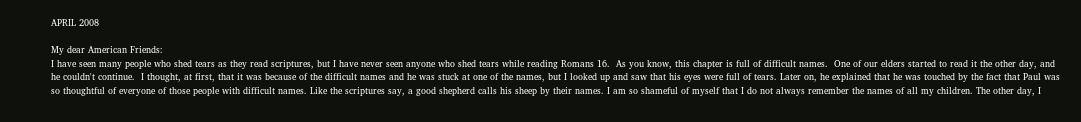APRIL 2008

My dear American Friends:
I have seen many people who shed tears as they read scriptures, but I have never seen anyone who shed tears while reading Romans 16.  As you know, this chapter is full of difficult names.  One of our elders started to read it the other day, and he couldn't continue.  I thought, at first, that it was because of the difficult names and he was stuck at one of the names, but I looked up and saw that his eyes were full of tears. Later on, he explained that he was touched by the fact that Paul was so thoughtful of everyone of those people with difficult names. Like the scriptures say, a good shepherd calls his sheep by their names. I am so shameful of myself that I do not always remember the names of all my children. The other day, I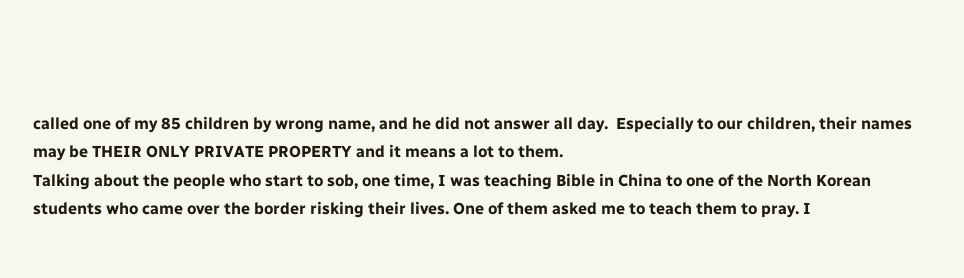called one of my 85 children by wrong name, and he did not answer all day.  Especially to our children, their names may be THEIR ONLY PRIVATE PROPERTY and it means a lot to them.
Talking about the people who start to sob, one time, I was teaching Bible in China to one of the North Korean students who came over the border risking their lives. One of them asked me to teach them to pray. I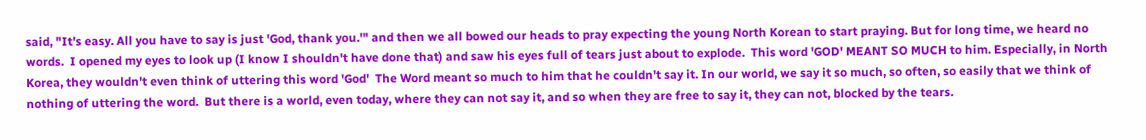said, "It's easy. All you have to say is just 'God, thank you.'" and then we all bowed our heads to pray expecting the young North Korean to start praying. But for long time, we heard no words.  I opened my eyes to look up (I know I shouldn't have done that) and saw his eyes full of tears just about to explode.  This word 'GOD' MEANT SO MUCH to him. Especially, in North Korea, they wouldn't even think of uttering this word 'God'  The Word meant so much to him that he couldn't say it. In our world, we say it so much, so often, so easily that we think of nothing of uttering the word.  But there is a world, even today, where they can not say it, and so when they are free to say it, they can not, blocked by the tears.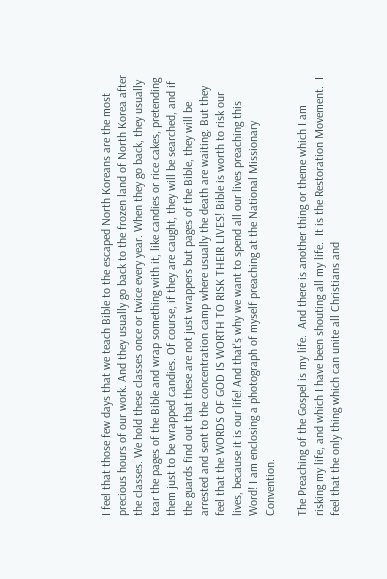I feel that those few days that we teach Bible to the escaped North Koreans are the most precious hours of our work. And they usually go back to the frozen land of North Korea after the classes. We hold these classes once or twice every year. When they go back, they usually tear the pages of the Bible and wrap something with it, like candies or rice cakes, pretending them just to be wrapped candies. Of course, if they are caught, they will be searched, and if the guards find out that these are not just wrappers but pages of the Bible, they will be arrested and sent to the concentration camp where usually the death are waiting. But they feel that the WORDS OF GOD IS WORTH TO RISK THEIR LIVES! Bible is worth to risk our lives, because it is our life! And that's why we want to spend all our lives preaching this Word! I am enclosing a photograph of myself preaching at the National Missionary Convention.

The Preaching of the Gospel is my life.  And there is another thing or theme which I am risking my life, and which I have been shouting all my life.  It is the Restoration Movement.  I feel that the only thing which can unite all Christians and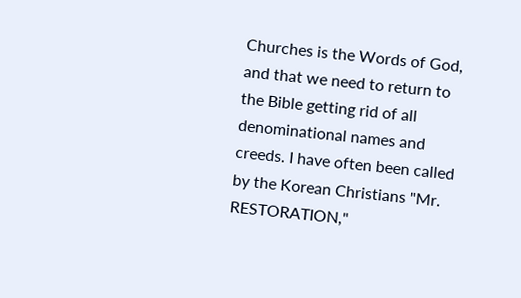Churches is the Words of God, and that we need to return to the Bible getting rid of all denominational names and creeds. I have often been called by the Korean Christians "Mr. RESTORATION,"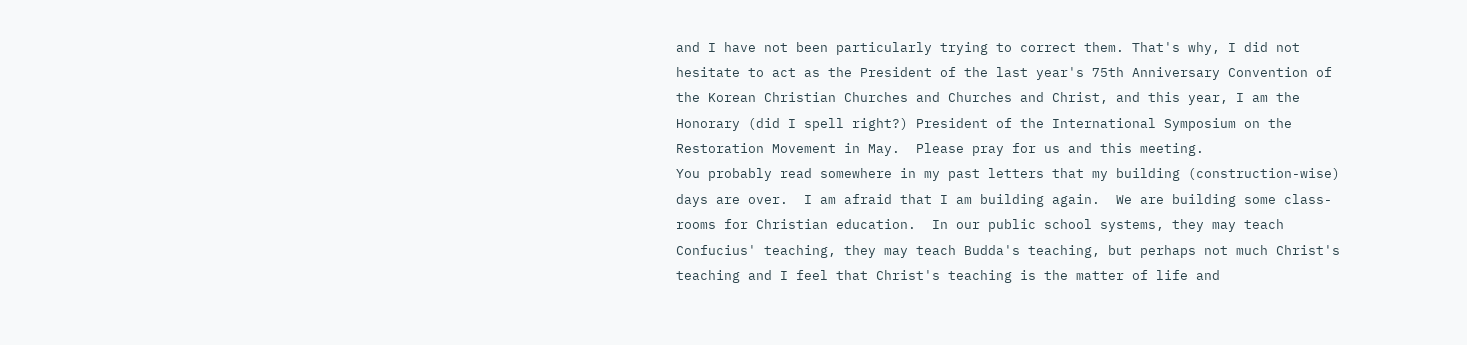and I have not been particularly trying to correct them. That's why, I did not hesitate to act as the President of the last year's 75th Anniversary Convention of the Korean Christian Churches and Churches and Christ, and this year, I am the Honorary (did I spell right?) President of the International Symposium on the Restoration Movement in May.  Please pray for us and this meeting.
You probably read somewhere in my past letters that my building (construction-wise) days are over.  I am afraid that I am building again.  We are building some class-rooms for Christian education.  In our public school systems, they may teach Confucius' teaching, they may teach Budda's teaching, but perhaps not much Christ's teaching and I feel that Christ's teaching is the matter of life and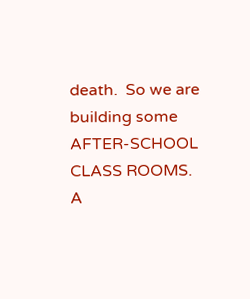death.  So we are building some AFTER-SCHOOL CLASS ROOMS.  A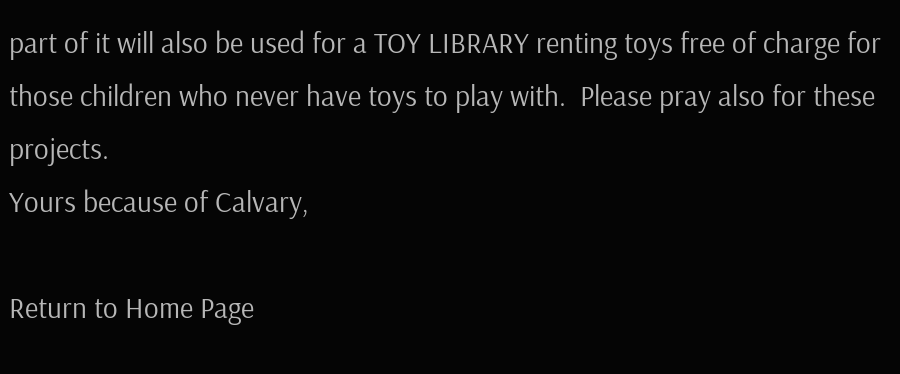part of it will also be used for a TOY LIBRARY renting toys free of charge for those children who never have toys to play with.  Please pray also for these projects.
Yours because of Calvary,

Return to Home Page